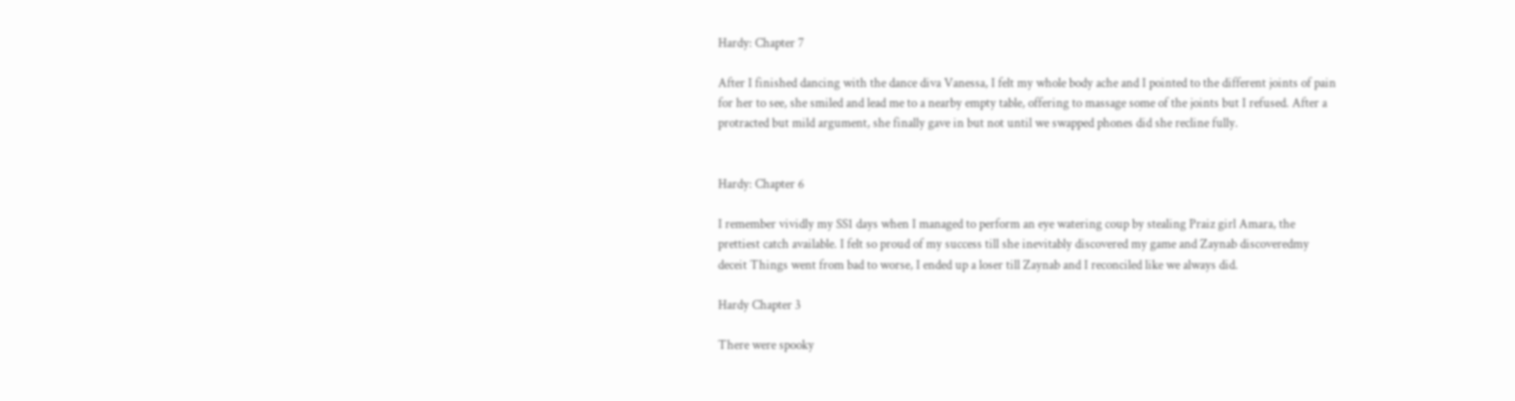Hardy: Chapter 7

After I finished dancing with the dance diva Vanessa, I felt my whole body ache and I pointed to the different joints of pain for her to see, she smiled and lead me to a nearby empty table, offering to massage some of the joints but I refused. After a protracted but mild argument, she finally gave in but not until we swapped phones did she recline fully.


Hardy: Chapter 6

I remember vividly my SS1 days when I managed to perform an eye watering coup by stealing Praiz girl Amara, the prettiest catch available. I felt so proud of my success till she inevitably discovered my game and Zaynab discoveredmy deceit Things went from bad to worse, I ended up a loser till Zaynab and I reconciled like we always did.

Hardy Chapter 3

There were spooky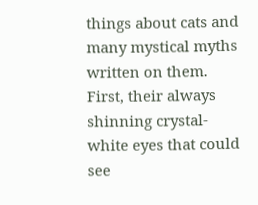things about cats and many mystical myths written on them. First, their always shinning crystal-white eyes that could see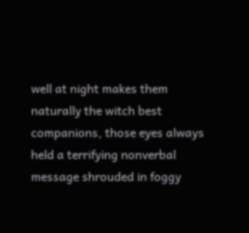well at night makes them naturally the witch best companions, those eyes always held a terrifying nonverbal message shrouded in foggy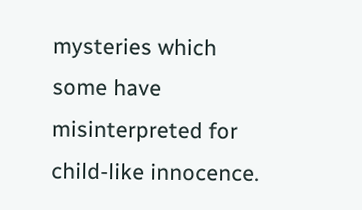mysteries which some have misinterpreted for child-like innocence.